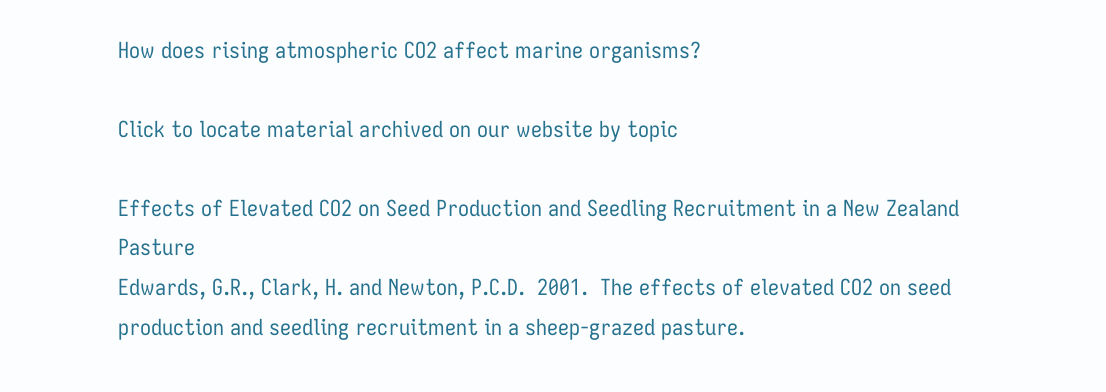How does rising atmospheric CO2 affect marine organisms?

Click to locate material archived on our website by topic

Effects of Elevated CO2 on Seed Production and Seedling Recruitment in a New Zealand Pasture
Edwards, G.R., Clark, H. and Newton, P.C.D.  2001.  The effects of elevated CO2 on seed production and seedling recruitment in a sheep-grazed pasture.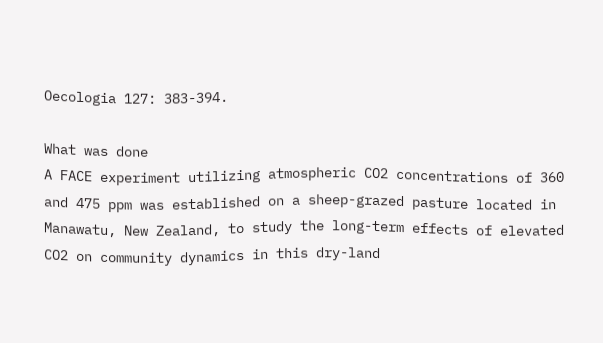Oecologia 127: 383-394.

What was done
A FACE experiment utilizing atmospheric CO2 concentrations of 360 and 475 ppm was established on a sheep-grazed pasture located in Manawatu, New Zealand, to study the long-term effects of elevated CO2 on community dynamics in this dry-land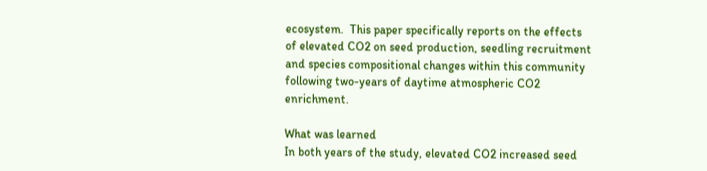ecosystem.  This paper specifically reports on the effects of elevated CO2 on seed production, seedling recruitment and species compositional changes within this community following two-years of daytime atmospheric CO2 enrichment.

What was learned
In both years of the study, elevated CO2 increased seed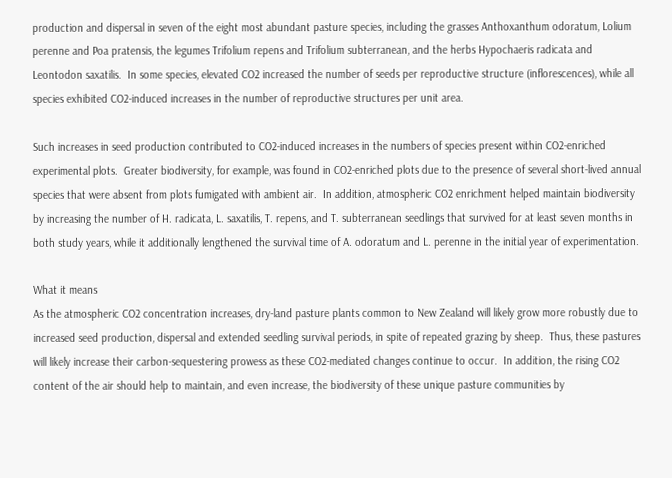production and dispersal in seven of the eight most abundant pasture species, including the grasses Anthoxanthum odoratum, Lolium perenne and Poa pratensis, the legumes Trifolium repens and Trifolium subterranean, and the herbs Hypochaeris radicata and Leontodon saxatilis.  In some species, elevated CO2 increased the number of seeds per reproductive structure (inflorescences), while all species exhibited CO2-induced increases in the number of reproductive structures per unit area.

Such increases in seed production contributed to CO2-induced increases in the numbers of species present within CO2-enriched experimental plots.  Greater biodiversity, for example, was found in CO2-enriched plots due to the presence of several short-lived annual species that were absent from plots fumigated with ambient air.  In addition, atmospheric CO2 enrichment helped maintain biodiversity by increasing the number of H. radicata, L. saxatilis, T. repens, and T. subterranean seedlings that survived for at least seven months in both study years, while it additionally lengthened the survival time of A. odoratum and L. perenne in the initial year of experimentation.

What it means
As the atmospheric CO2 concentration increases, dry-land pasture plants common to New Zealand will likely grow more robustly due to increased seed production, dispersal and extended seedling survival periods, in spite of repeated grazing by sheep.  Thus, these pastures will likely increase their carbon-sequestering prowess as these CO2-mediated changes continue to occur.  In addition, the rising CO2 content of the air should help to maintain, and even increase, the biodiversity of these unique pasture communities by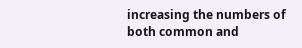increasing the numbers of both common and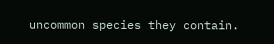uncommon species they contain.